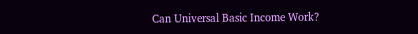Can Universal Basic Income Work?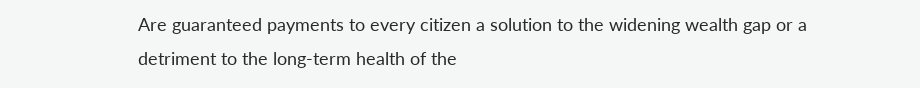Are guaranteed payments to every citizen a solution to the widening wealth gap or a detriment to the long-term health of the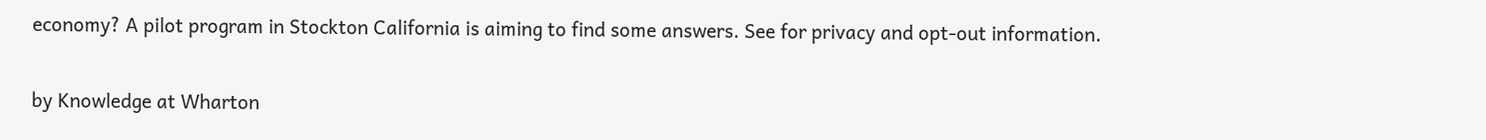economy? A pilot program in Stockton California is aiming to find some answers. See for privacy and opt-out information.

by Knowledge at Wharton